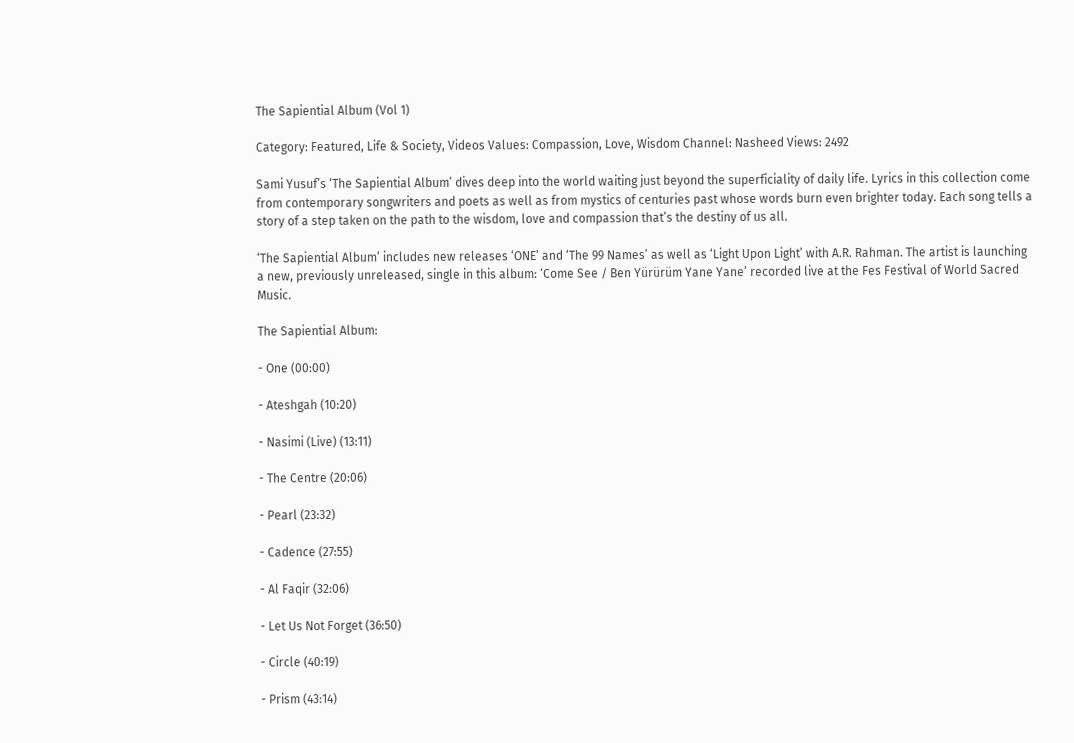The Sapiential Album (Vol 1)

Category: Featured, Life & Society, Videos Values: Compassion, Love, Wisdom Channel: Nasheed Views: 2492

Sami Yusuf’s ‘The Sapiential Album’ dives deep into the world waiting just beyond the superficiality of daily life. Lyrics in this collection come from contemporary songwriters and poets as well as from mystics of centuries past whose words burn even brighter today. Each song tells a story of a step taken on the path to the wisdom, love and compassion that’s the destiny of us all.

‘The Sapiential Album’ includes new releases ‘ONE’ and ‘The 99 Names’ as well as ‘Light Upon Light’ with A.R. Rahman. The artist is launching a new, previously unreleased, single in this album: ‘Come See / Ben Yürürüm Yane Yane’ recorded live at the Fes Festival of World Sacred Music.

The Sapiential Album:

- One (00:00)

- Ateshgah (10:20)

- Nasimi (Live) (13:11)

- The Centre (20:06)

- Pearl (23:32)

- Cadence (27:55)

- Al Faqir (32:06)

- Let Us Not Forget (36:50)

- Circle (40:19)

- Prism (43:14)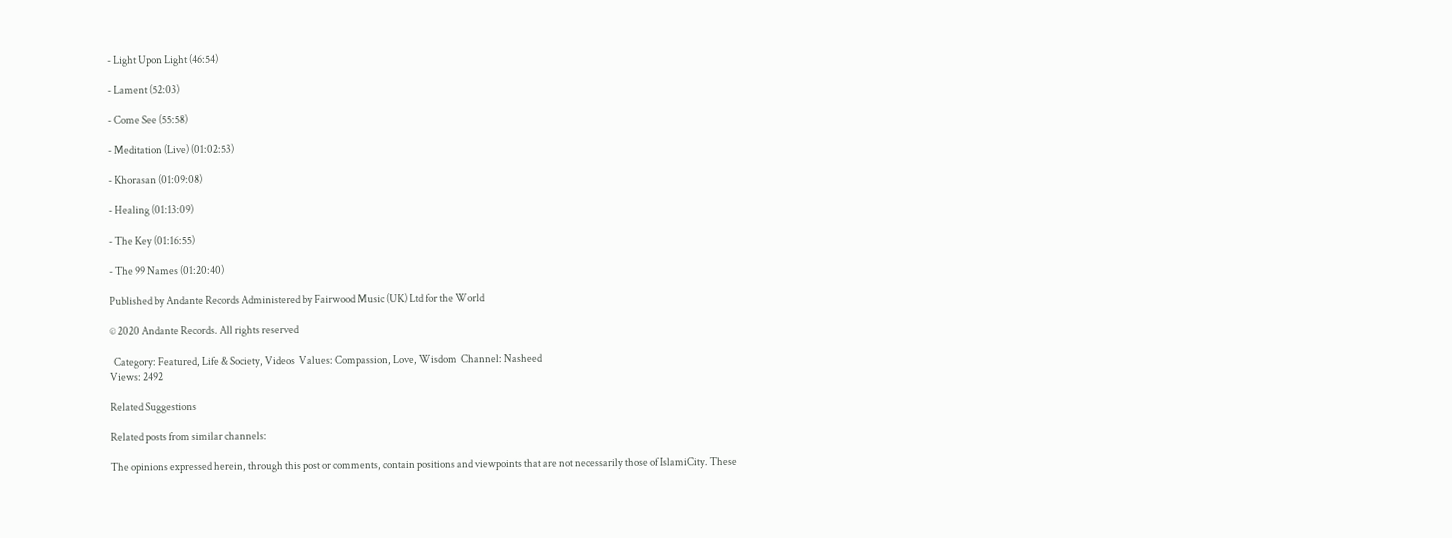- Light Upon Light (46:54)

- Lament (52:03)

- Come See (55:58)

- Meditation (Live) (01:02:53)

- Khorasan (01:09:08)

- Healing (01:13:09)

- The Key (01:16:55)

- The 99 Names (01:20:40)

Published by Andante Records Administered by Fairwood Music (UK) Ltd for the World

© 2020 Andante Records. All rights reserved

  Category: Featured, Life & Society, Videos  Values: Compassion, Love, Wisdom  Channel: Nasheed
Views: 2492

Related Suggestions

Related posts from similar channels:

The opinions expressed herein, through this post or comments, contain positions and viewpoints that are not necessarily those of IslamiCity. These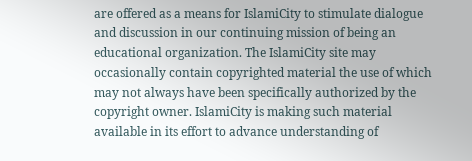are offered as a means for IslamiCity to stimulate dialogue and discussion in our continuing mission of being an educational organization. The IslamiCity site may occasionally contain copyrighted material the use of which may not always have been specifically authorized by the copyright owner. IslamiCity is making such material available in its effort to advance understanding of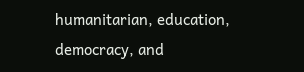humanitarian, education, democracy, and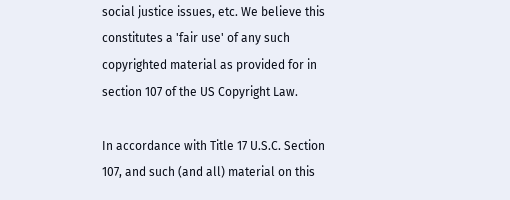social justice issues, etc. We believe this constitutes a 'fair use' of any such copyrighted material as provided for in section 107 of the US Copyright Law.

In accordance with Title 17 U.S.C. Section 107, and such (and all) material on this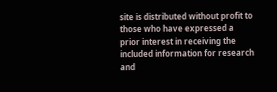site is distributed without profit to those who have expressed a prior interest in receiving the included information for research and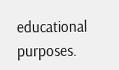educational purposes.